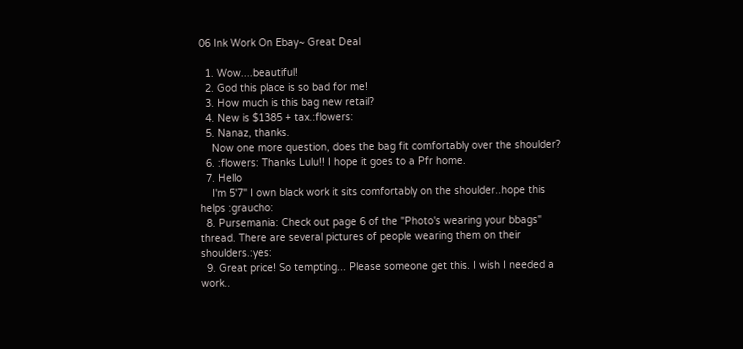06 Ink Work On Ebay~ Great Deal

  1. Wow....beautiful!
  2. God this place is so bad for me!
  3. How much is this bag new retail?
  4. New is $1385 + tax.:flowers:
  5. Nanaz, thanks.
    Now one more question, does the bag fit comfortably over the shoulder?
  6. :flowers: Thanks Lulu!! I hope it goes to a Pfr home.
  7. Hello
    I'm 5'7" I own black work it sits comfortably on the shoulder..hope this helps :graucho:
  8. Pursemania: Check out page 6 of the "Photo's wearing your bbags" thread. There are several pictures of people wearing them on their shoulders.:yes:
  9. Great price! So tempting... Please someone get this. I wish I needed a work..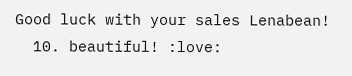Good luck with your sales Lenabean!
  10. beautiful! :love: